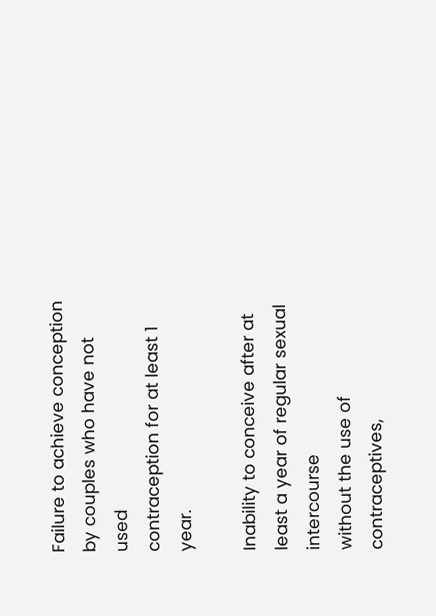Failure to achieve conception by couples who have not used
contraception for at least 1 year.

Inability to conceive after at least a year of regular sexual intercourse
without the use of contraceptives,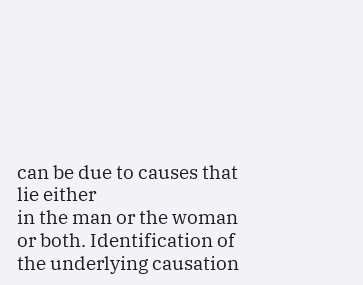can be due to causes that lie either
in the man or the woman or both. Identification of the underlying causation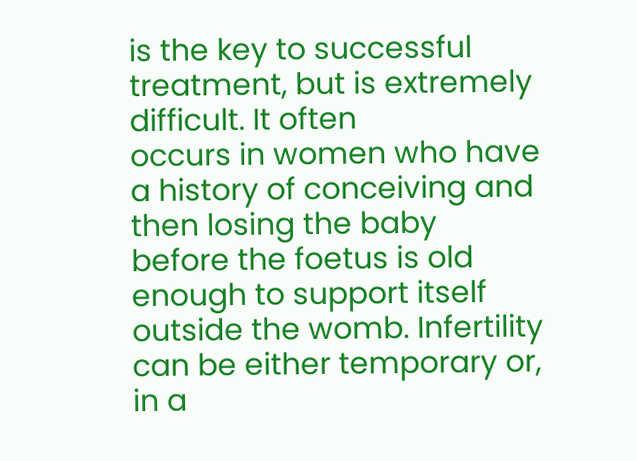is the key to successful treatment, but is extremely difficult. It often
occurs in women who have a history of conceiving and then losing the baby
before the foetus is old enough to support itself outside the womb. Infertility
can be either temporary or, in a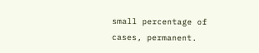small percentage of cases, permanent.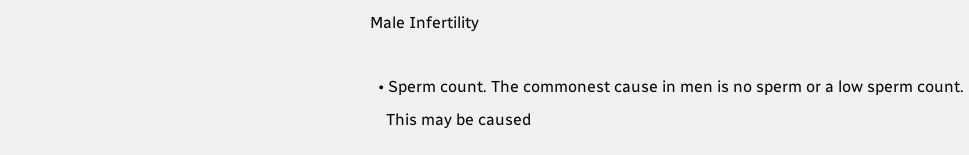Male Infertility

  • Sperm count. The commonest cause in men is no sperm or a low sperm count.
    This may be caused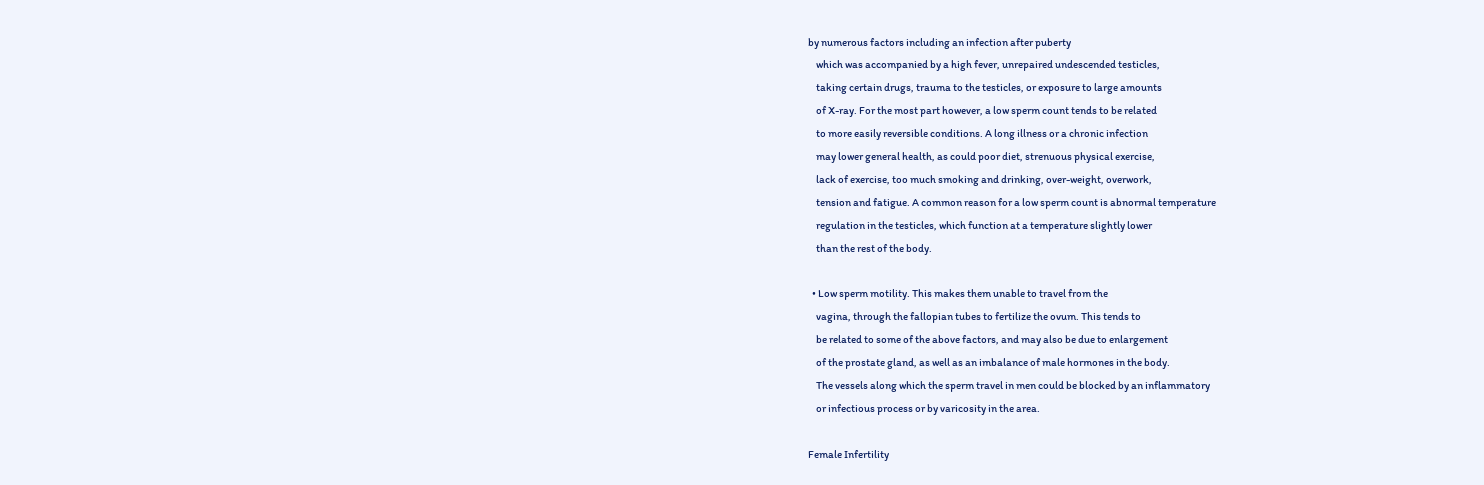by numerous factors including an infection after puberty
    which was accompanied by a high fever, unrepaired undescended testicles,
    taking certain drugs, trauma to the testicles, or exposure to large amounts
    of X-ray. For the most part however, a low sperm count tends to be related
    to more easily reversible conditions. A long illness or a chronic infection
    may lower general health, as could poor diet, strenuous physical exercise,
    lack of exercise, too much smoking and drinking, over-weight, overwork,
    tension and fatigue. A common reason for a low sperm count is abnormal temperature
    regulation in the testicles, which function at a temperature slightly lower
    than the rest of the body.

  • Low sperm motility. This makes them unable to travel from the
    vagina, through the fallopian tubes to fertilize the ovum. This tends to
    be related to some of the above factors, and may also be due to enlargement
    of the prostate gland, as well as an imbalance of male hormones in the body.
    The vessels along which the sperm travel in men could be blocked by an inflammatory
    or infectious process or by varicosity in the area.

Female Infertility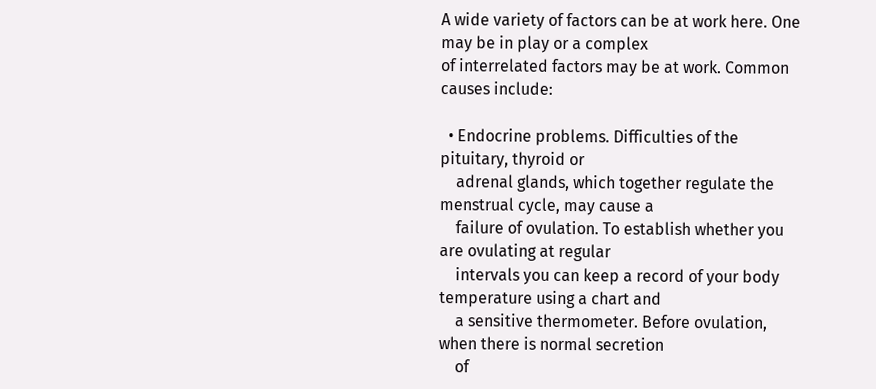A wide variety of factors can be at work here. One may be in play or a complex
of interrelated factors may be at work. Common causes include:

  • Endocrine problems. Difficulties of the pituitary, thyroid or
    adrenal glands, which together regulate the menstrual cycle, may cause a
    failure of ovulation. To establish whether you are ovulating at regular
    intervals you can keep a record of your body temperature using a chart and
    a sensitive thermometer. Before ovulation, when there is normal secretion
    of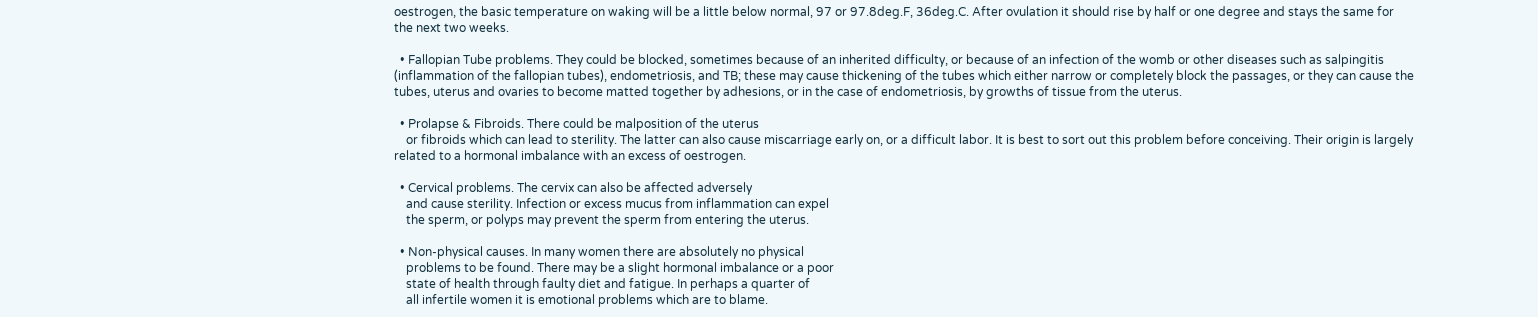oestrogen, the basic temperature on waking will be a little below normal, 97 or 97.8deg.F, 36deg.C. After ovulation it should rise by half or one degree and stays the same for the next two weeks.

  • Fallopian Tube problems. They could be blocked, sometimes because of an inherited difficulty, or because of an infection of the womb or other diseases such as salpingitis (inflammation of the fallopian tubes), endometriosis, and TB; these may cause thickening of the tubes which either narrow or completely block the passages, or they can cause the tubes, uterus and ovaries to become matted together by adhesions, or in the case of endometriosis, by growths of tissue from the uterus.

  • Prolapse & Fibroids. There could be malposition of the uterus
    or fibroids which can lead to sterility. The latter can also cause miscarriage early on, or a difficult labor. It is best to sort out this problem before conceiving. Their origin is largely related to a hormonal imbalance with an excess of oestrogen.

  • Cervical problems. The cervix can also be affected adversely
    and cause sterility. Infection or excess mucus from inflammation can expel
    the sperm, or polyps may prevent the sperm from entering the uterus.

  • Non-physical causes. In many women there are absolutely no physical
    problems to be found. There may be a slight hormonal imbalance or a poor
    state of health through faulty diet and fatigue. In perhaps a quarter of
    all infertile women it is emotional problems which are to blame.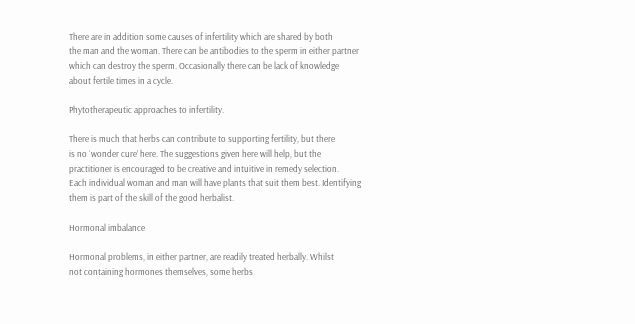There are in addition some causes of infertility which are shared by both
the man and the woman. There can be antibodies to the sperm in either partner
which can destroy the sperm. Occasionally there can be lack of knowledge
about fertile times in a cycle.

Phytotherapeutic approaches to infertility.

There is much that herbs can contribute to supporting fertility, but there
is no `wonder cure’ here. The suggestions given here will help, but the
practitioner is encouraged to be creative and intuitive in remedy selection.
Each individual woman and man will have plants that suit them best. Identifying
them is part of the skill of the good herbalist.

Hormonal imbalance

Hormonal problems, in either partner, are readily treated herbally. Whilst
not containing hormones themselves, some herbs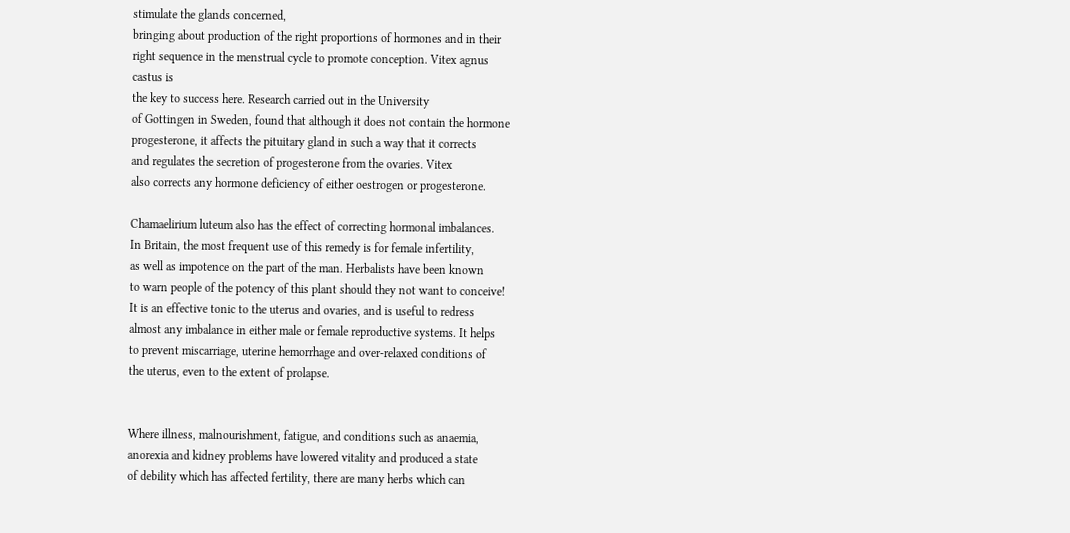stimulate the glands concerned,
bringing about production of the right proportions of hormones and in their
right sequence in the menstrual cycle to promote conception. Vitex agnus
castus is
the key to success here. Research carried out in the University
of Gottingen in Sweden, found that although it does not contain the hormone
progesterone, it affects the pituitary gland in such a way that it corrects
and regulates the secretion of progesterone from the ovaries. Vitex
also corrects any hormone deficiency of either oestrogen or progesterone.

Chamaelirium luteum also has the effect of correcting hormonal imbalances.
In Britain, the most frequent use of this remedy is for female infertility,
as well as impotence on the part of the man. Herbalists have been known
to warn people of the potency of this plant should they not want to conceive!
It is an effective tonic to the uterus and ovaries, and is useful to redress
almost any imbalance in either male or female reproductive systems. It helps
to prevent miscarriage, uterine hemorrhage and over-relaxed conditions of
the uterus, even to the extent of prolapse.


Where illness, malnourishment, fatigue, and conditions such as anaemia,
anorexia and kidney problems have lowered vitality and produced a state
of debility which has affected fertility, there are many herbs which can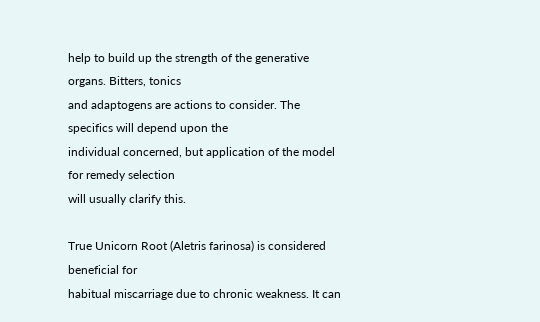help to build up the strength of the generative organs. Bitters, tonics
and adaptogens are actions to consider. The specifics will depend upon the
individual concerned, but application of the model for remedy selection
will usually clarify this.

True Unicorn Root (Aletris farinosa) is considered beneficial for
habitual miscarriage due to chronic weakness. It can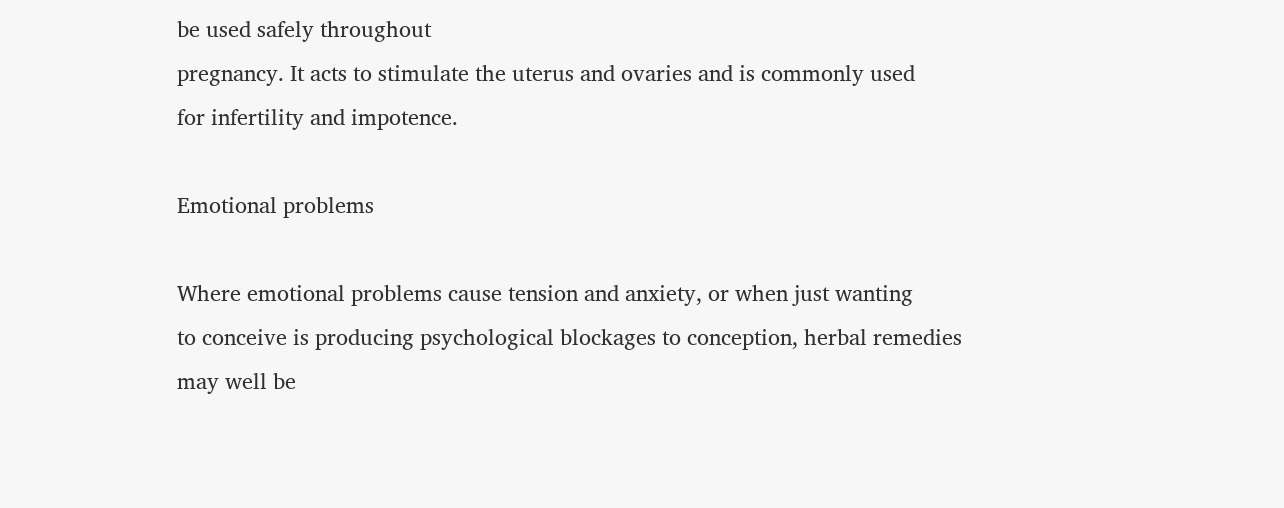be used safely throughout
pregnancy. It acts to stimulate the uterus and ovaries and is commonly used
for infertility and impotence.

Emotional problems

Where emotional problems cause tension and anxiety, or when just wanting
to conceive is producing psychological blockages to conception, herbal remedies
may well be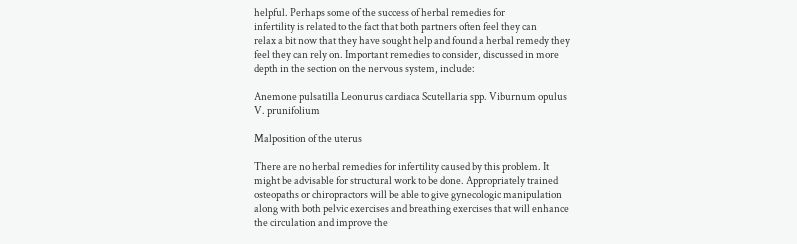helpful. Perhaps some of the success of herbal remedies for
infertility is related to the fact that both partners often feel they can
relax a bit now that they have sought help and found a herbal remedy they
feel they can rely on. Important remedies to consider, discussed in more
depth in the section on the nervous system, include:

Anemone pulsatilla Leonurus cardiaca Scutellaria spp. Viburnum opulus
V. prunifolium

Malposition of the uterus

There are no herbal remedies for infertility caused by this problem. It
might be advisable for structural work to be done. Appropriately trained
osteopaths or chiropractors will be able to give gynecologic manipulation
along with both pelvic exercises and breathing exercises that will enhance
the circulation and improve the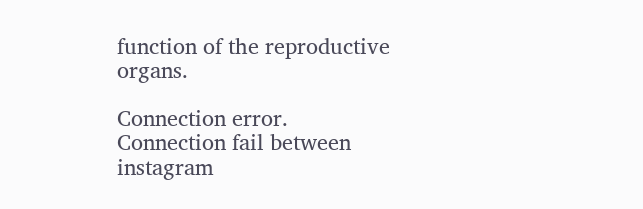function of the reproductive organs.

Connection error. Connection fail between instagram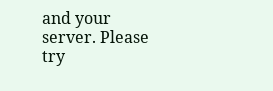and your server. Please try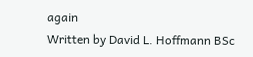again
Written by David L. Hoffmann BSc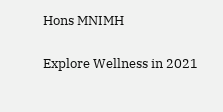Hons MNIMH

Explore Wellness in 2021